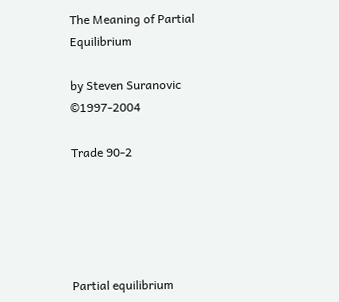The Meaning of Partial Equilibrium

by Steven Suranovic ©1997-2004

Trade 90-2





Partial equilibrium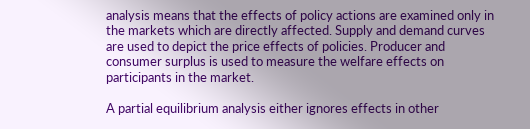analysis means that the effects of policy actions are examined only in the markets which are directly affected. Supply and demand curves are used to depict the price effects of policies. Producer and consumer surplus is used to measure the welfare effects on participants in the market.

A partial equilibrium analysis either ignores effects in other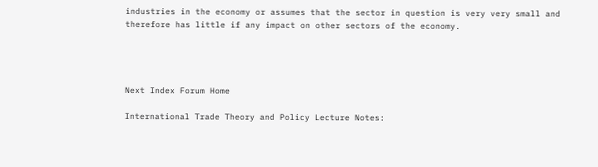industries in the economy or assumes that the sector in question is very very small and therefore has little if any impact on other sectors of the economy.




Next Index Forum Home

International Trade Theory and Policy Lecture Notes: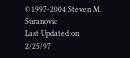©1997-2004 Steven M. Suranovic
Last Updated on 2/25/97